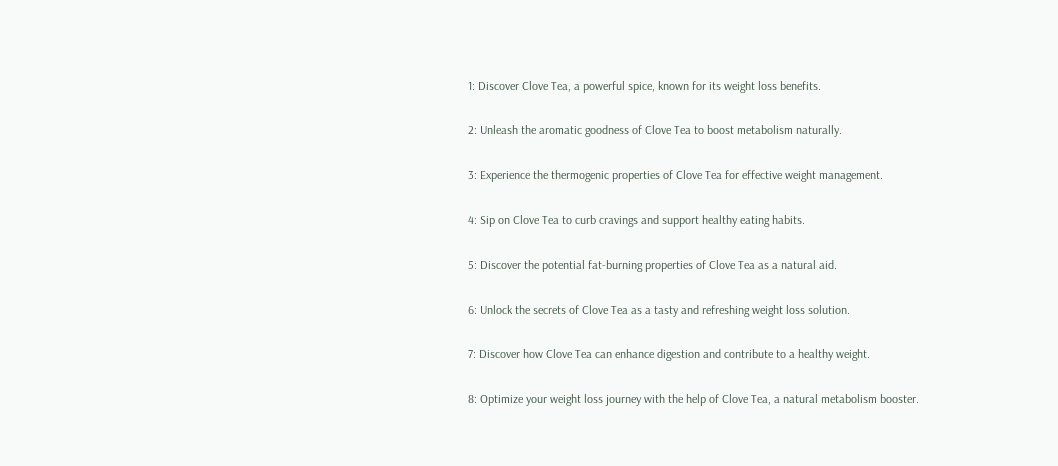1: Discover Clove Tea, a powerful spice, known for its weight loss benefits.

2: Unleash the aromatic goodness of Clove Tea to boost metabolism naturally.

3: Experience the thermogenic properties of Clove Tea for effective weight management.

4: Sip on Clove Tea to curb cravings and support healthy eating habits.

5: Discover the potential fat-burning properties of Clove Tea as a natural aid.

6: Unlock the secrets of Clove Tea as a tasty and refreshing weight loss solution.

7: Discover how Clove Tea can enhance digestion and contribute to a healthy weight.

8: Optimize your weight loss journey with the help of Clove Tea, a natural metabolism booster.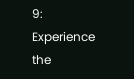9: Experience the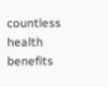countless health benefits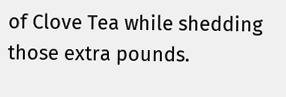of Clove Tea while shedding those extra pounds.